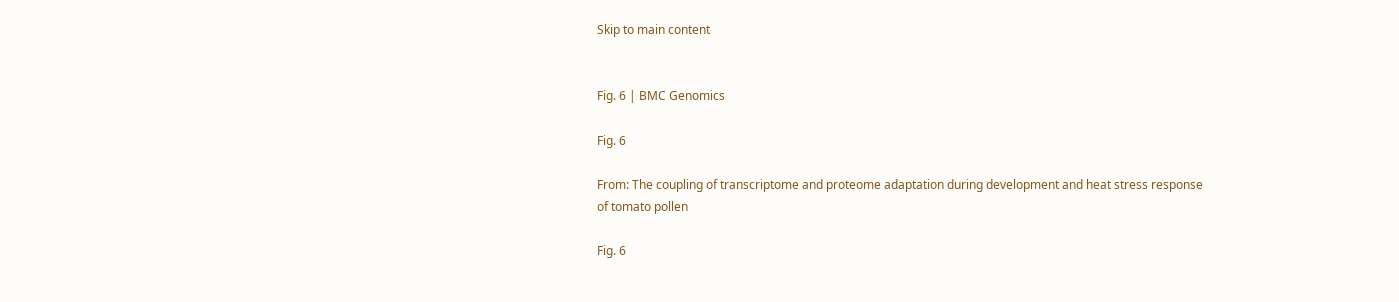Skip to main content


Fig. 6 | BMC Genomics

Fig. 6

From: The coupling of transcriptome and proteome adaptation during development and heat stress response of tomato pollen

Fig. 6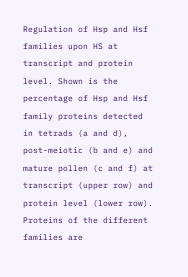Regulation of Hsp and Hsf families upon HS at transcript and protein level. Shown is the percentage of Hsp and Hsf family proteins detected in tetrads (a and d), post-meiotic (b and e) and mature pollen (c and f) at transcript (upper row) and protein level (lower row). Proteins of the different families are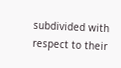subdivided with respect to their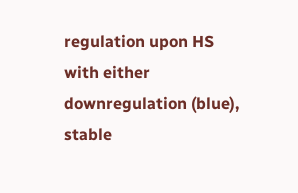regulation upon HS with either downregulation (blue), stable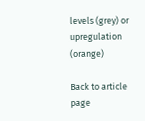levels (grey) or upregulation (orange)

Back to article page